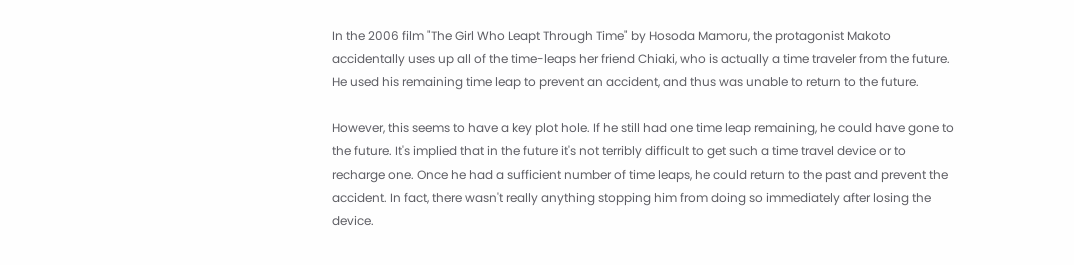In the 2006 film "The Girl Who Leapt Through Time" by Hosoda Mamoru, the protagonist Makoto accidentally uses up all of the time-leaps her friend Chiaki, who is actually a time traveler from the future. He used his remaining time leap to prevent an accident, and thus was unable to return to the future.

However, this seems to have a key plot hole. If he still had one time leap remaining, he could have gone to the future. It's implied that in the future it's not terribly difficult to get such a time travel device or to recharge one. Once he had a sufficient number of time leaps, he could return to the past and prevent the accident. In fact, there wasn't really anything stopping him from doing so immediately after losing the device.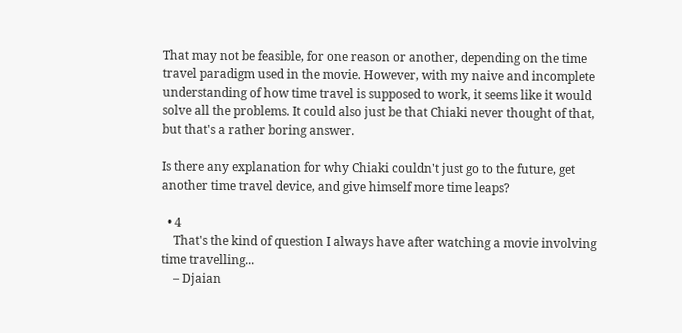That may not be feasible, for one reason or another, depending on the time travel paradigm used in the movie. However, with my naive and incomplete understanding of how time travel is supposed to work, it seems like it would solve all the problems. It could also just be that Chiaki never thought of that, but that's a rather boring answer.

Is there any explanation for why Chiaki couldn't just go to the future, get another time travel device, and give himself more time leaps?

  • 4
    That's the kind of question I always have after watching a movie involving time travelling...
    – Djaian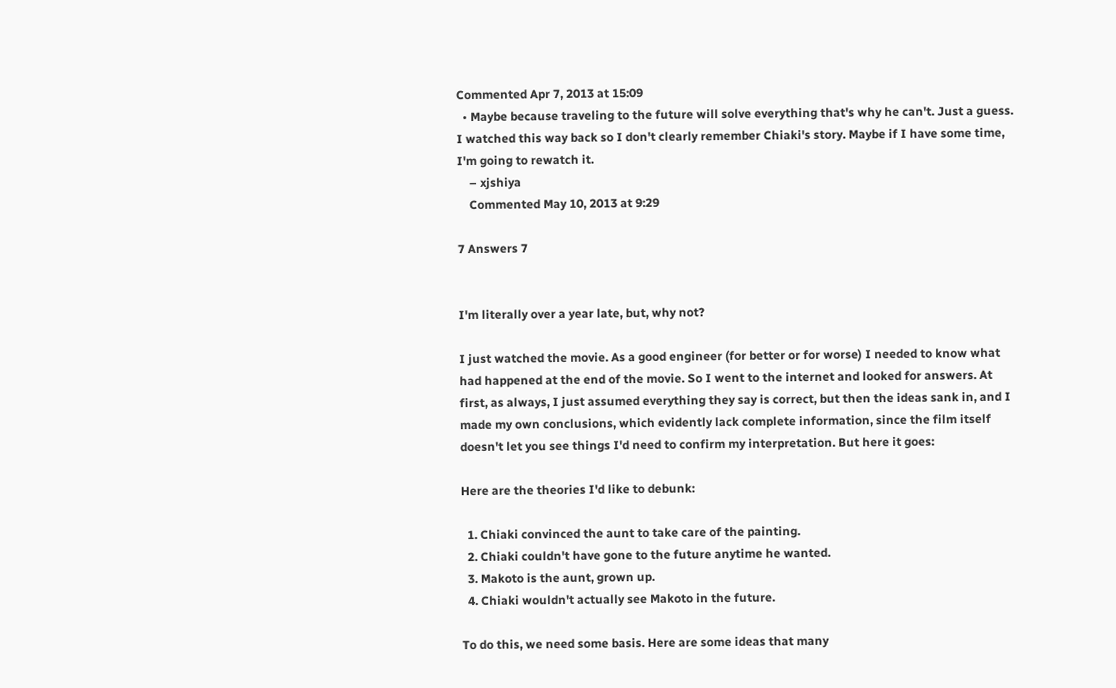Commented Apr 7, 2013 at 15:09
  • Maybe because traveling to the future will solve everything that's why he can't. Just a guess. I watched this way back so I don't clearly remember Chiaki's story. Maybe if I have some time, I'm going to rewatch it.
    – xjshiya
    Commented May 10, 2013 at 9:29

7 Answers 7


I'm literally over a year late, but, why not?

I just watched the movie. As a good engineer (for better or for worse) I needed to know what had happened at the end of the movie. So I went to the internet and looked for answers. At first, as always, I just assumed everything they say is correct, but then the ideas sank in, and I made my own conclusions, which evidently lack complete information, since the film itself doesn't let you see things I'd need to confirm my interpretation. But here it goes:

Here are the theories I'd like to debunk:

  1. Chiaki convinced the aunt to take care of the painting.
  2. Chiaki couldn't have gone to the future anytime he wanted.
  3. Makoto is the aunt, grown up.
  4. Chiaki wouldn't actually see Makoto in the future.

To do this, we need some basis. Here are some ideas that many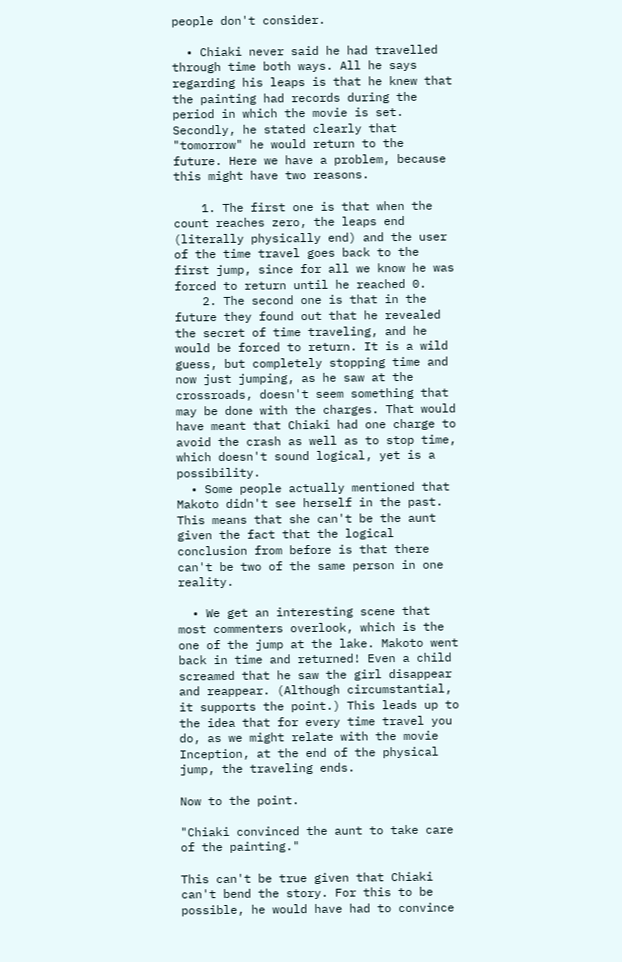people don't consider.

  • Chiaki never said he had travelled through time both ways. All he says regarding his leaps is that he knew that the painting had records during the period in which the movie is set. Secondly, he stated clearly that "tomorrow" he would return to the future. Here we have a problem, because this might have two reasons.

    1. The first one is that when the count reaches zero, the leaps end (literally physically end) and the user of the time travel goes back to the first jump, since for all we know he was forced to return until he reached 0.
    2. The second one is that in the future they found out that he revealed the secret of time traveling, and he would be forced to return. It is a wild guess, but completely stopping time and now just jumping, as he saw at the crossroads, doesn't seem something that may be done with the charges. That would have meant that Chiaki had one charge to avoid the crash as well as to stop time, which doesn't sound logical, yet is a possibility.
  • Some people actually mentioned that Makoto didn't see herself in the past. This means that she can't be the aunt given the fact that the logical conclusion from before is that there can't be two of the same person in one reality.

  • We get an interesting scene that most commenters overlook, which is the one of the jump at the lake. Makoto went back in time and returned! Even a child screamed that he saw the girl disappear and reappear. (Although circumstantial, it supports the point.) This leads up to the idea that for every time travel you do, as we might relate with the movie Inception, at the end of the physical jump, the traveling ends.

Now to the point.

"Chiaki convinced the aunt to take care of the painting."

This can't be true given that Chiaki can't bend the story. For this to be possible, he would have had to convince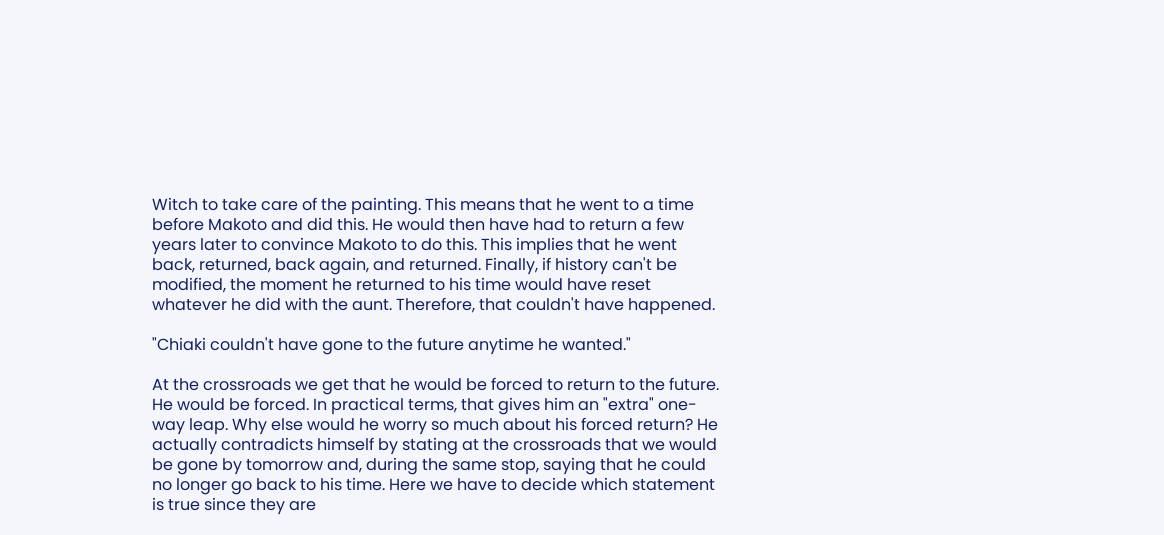Witch to take care of the painting. This means that he went to a time before Makoto and did this. He would then have had to return a few years later to convince Makoto to do this. This implies that he went back, returned, back again, and returned. Finally, if history can't be modified, the moment he returned to his time would have reset whatever he did with the aunt. Therefore, that couldn't have happened.

"Chiaki couldn't have gone to the future anytime he wanted."

At the crossroads we get that he would be forced to return to the future. He would be forced. In practical terms, that gives him an "extra" one-way leap. Why else would he worry so much about his forced return? He actually contradicts himself by stating at the crossroads that we would be gone by tomorrow and, during the same stop, saying that he could no longer go back to his time. Here we have to decide which statement is true since they are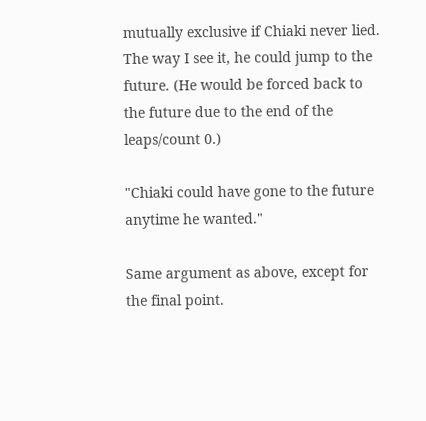mutually exclusive if Chiaki never lied. The way I see it, he could jump to the future. (He would be forced back to the future due to the end of the leaps/count 0.)

"Chiaki could have gone to the future anytime he wanted."

Same argument as above, except for the final point.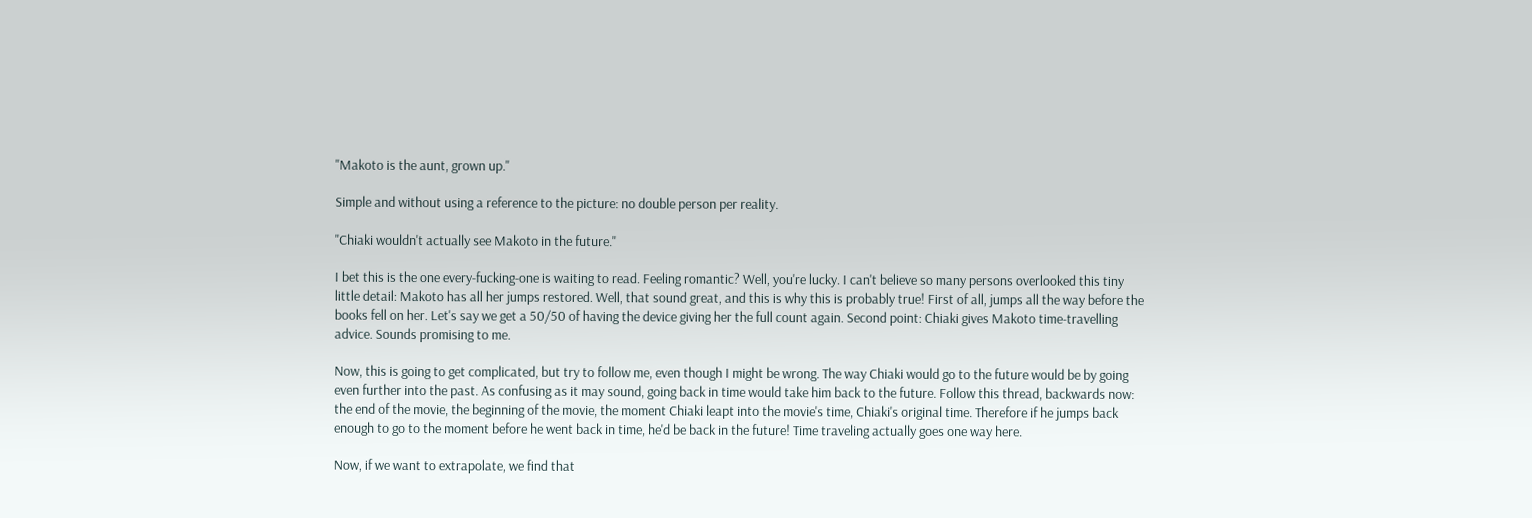"Makoto is the aunt, grown up."

Simple and without using a reference to the picture: no double person per reality.

"Chiaki wouldn't actually see Makoto in the future."

I bet this is the one every-fucking-one is waiting to read. Feeling romantic? Well, you're lucky. I can't believe so many persons overlooked this tiny little detail: Makoto has all her jumps restored. Well, that sound great, and this is why this is probably true! First of all, jumps all the way before the books fell on her. Let's say we get a 50/50 of having the device giving her the full count again. Second point: Chiaki gives Makoto time-travelling advice. Sounds promising to me.

Now, this is going to get complicated, but try to follow me, even though I might be wrong. The way Chiaki would go to the future would be by going even further into the past. As confusing as it may sound, going back in time would take him back to the future. Follow this thread, backwards now: the end of the movie, the beginning of the movie, the moment Chiaki leapt into the movie's time, Chiaki's original time. Therefore if he jumps back enough to go to the moment before he went back in time, he'd be back in the future! Time traveling actually goes one way here.

Now, if we want to extrapolate, we find that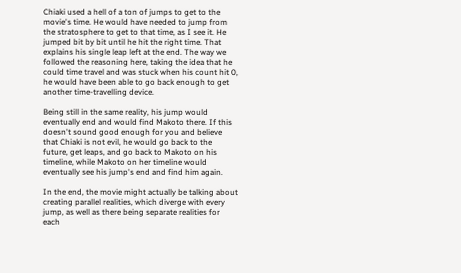Chiaki used a hell of a ton of jumps to get to the movie's time. He would have needed to jump from the stratosphere to get to that time, as I see it. He jumped bit by bit until he hit the right time. That explains his single leap left at the end. The way we followed the reasoning here, taking the idea that he could time travel and was stuck when his count hit 0, he would have been able to go back enough to get another time-travelling device.

Being still in the same reality, his jump would eventually end and would find Makoto there. If this doesn't sound good enough for you and believe that Chiaki is not evil, he would go back to the future, get leaps, and go back to Makoto on his timeline, while Makoto on her timeline would eventually see his jump's end and find him again.

In the end, the movie might actually be talking about creating parallel realities, which diverge with every jump, as well as there being separate realities for each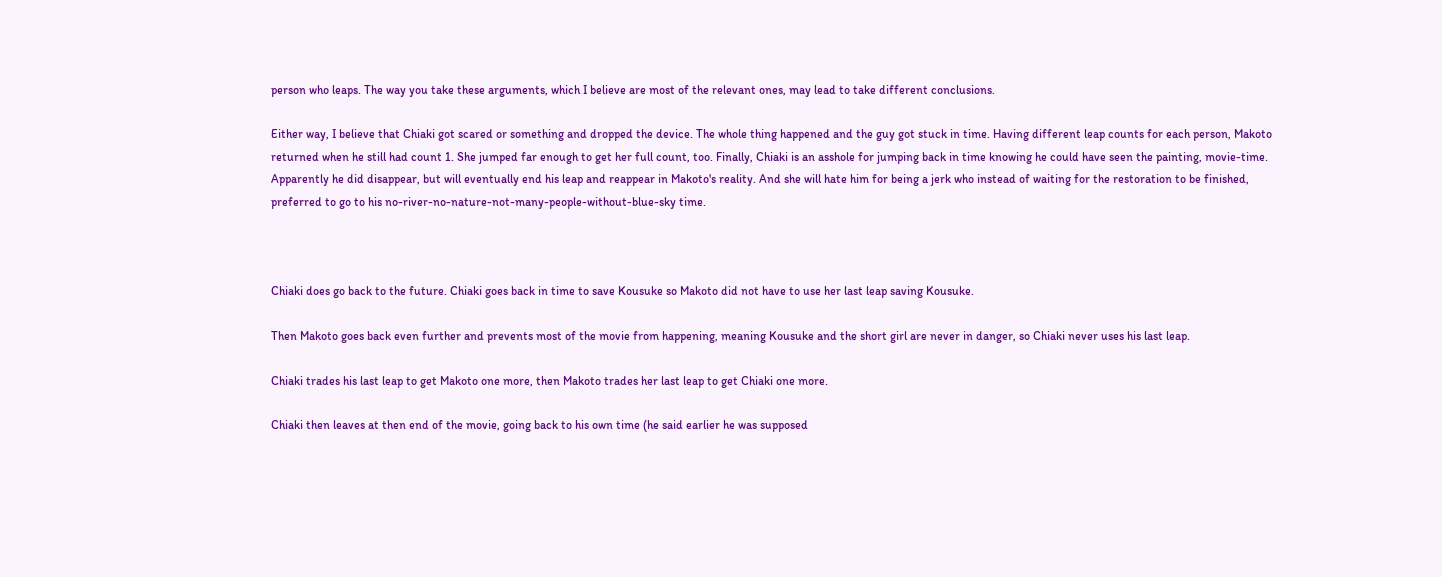person who leaps. The way you take these arguments, which I believe are most of the relevant ones, may lead to take different conclusions.

Either way, I believe that Chiaki got scared or something and dropped the device. The whole thing happened and the guy got stuck in time. Having different leap counts for each person, Makoto returned when he still had count 1. She jumped far enough to get her full count, too. Finally, Chiaki is an asshole for jumping back in time knowing he could have seen the painting, movie-time. Apparently he did disappear, but will eventually end his leap and reappear in Makoto's reality. And she will hate him for being a jerk who instead of waiting for the restoration to be finished, preferred to go to his no-river-no-nature-not-many-people-without-blue-sky time.



Chiaki does go back to the future. Chiaki goes back in time to save Kousuke so Makoto did not have to use her last leap saving Kousuke.

Then Makoto goes back even further and prevents most of the movie from happening, meaning Kousuke and the short girl are never in danger, so Chiaki never uses his last leap.

Chiaki trades his last leap to get Makoto one more, then Makoto trades her last leap to get Chiaki one more.

Chiaki then leaves at then end of the movie, going back to his own time (he said earlier he was supposed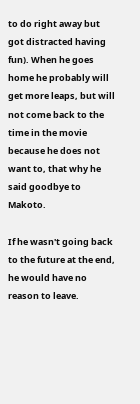to do right away but got distracted having fun). When he goes home he probably will get more leaps, but will not come back to the time in the movie because he does not want to, that why he said goodbye to Makoto.

If he wasn't going back to the future at the end, he would have no reason to leave.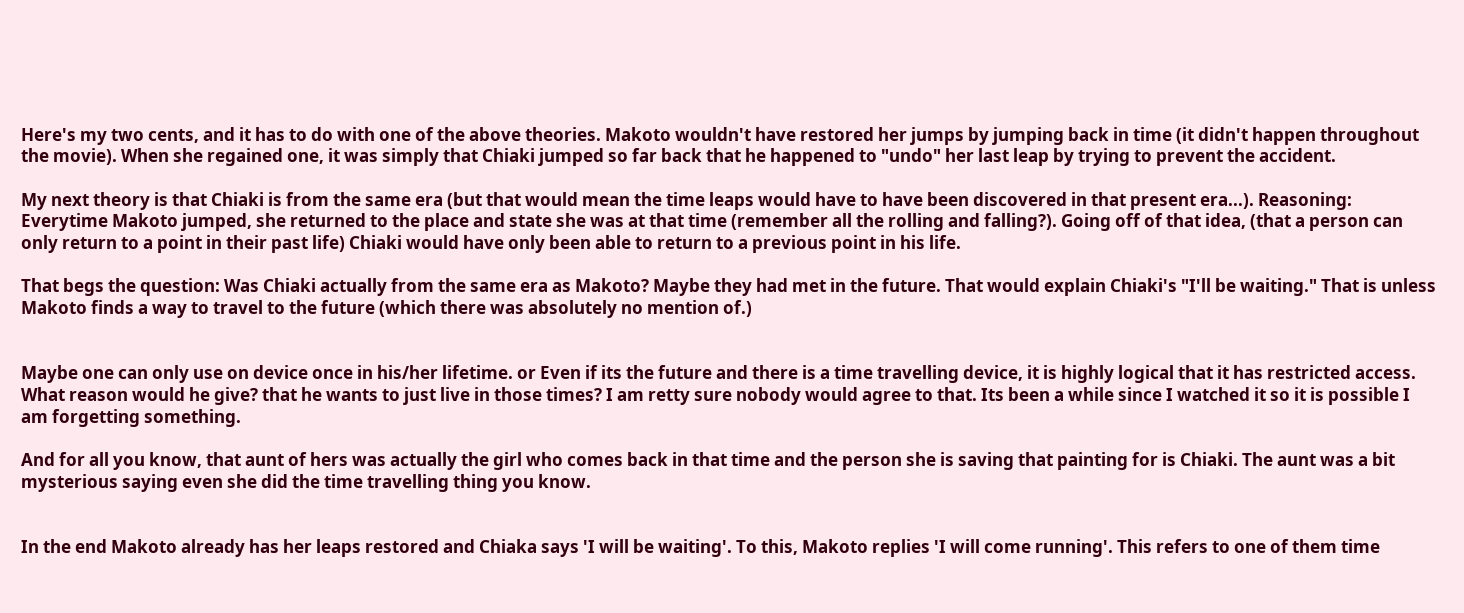Here's my two cents, and it has to do with one of the above theories. Makoto wouldn't have restored her jumps by jumping back in time (it didn't happen throughout the movie). When she regained one, it was simply that Chiaki jumped so far back that he happened to "undo" her last leap by trying to prevent the accident.

My next theory is that Chiaki is from the same era (but that would mean the time leaps would have to have been discovered in that present era...). Reasoning: Everytime Makoto jumped, she returned to the place and state she was at that time (remember all the rolling and falling?). Going off of that idea, (that a person can only return to a point in their past life) Chiaki would have only been able to return to a previous point in his life.

That begs the question: Was Chiaki actually from the same era as Makoto? Maybe they had met in the future. That would explain Chiaki's "I'll be waiting." That is unless Makoto finds a way to travel to the future (which there was absolutely no mention of.)


Maybe one can only use on device once in his/her lifetime. or Even if its the future and there is a time travelling device, it is highly logical that it has restricted access. What reason would he give? that he wants to just live in those times? I am retty sure nobody would agree to that. Its been a while since I watched it so it is possible I am forgetting something.

And for all you know, that aunt of hers was actually the girl who comes back in that time and the person she is saving that painting for is Chiaki. The aunt was a bit mysterious saying even she did the time travelling thing you know.


In the end Makoto already has her leaps restored and Chiaka says 'I will be waiting'. To this, Makoto replies 'I will come running'. This refers to one of them time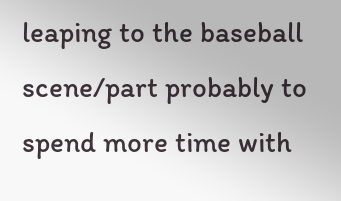leaping to the baseball scene/part probably to spend more time with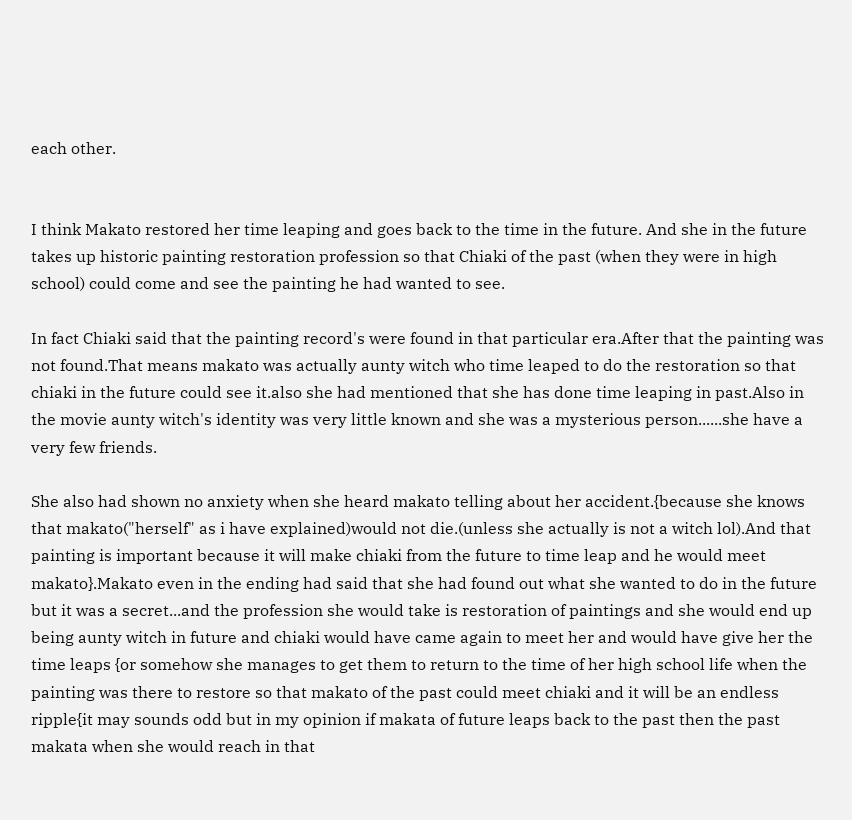each other.


I think Makato restored her time leaping and goes back to the time in the future. And she in the future takes up historic painting restoration profession so that Chiaki of the past (when they were in high school) could come and see the painting he had wanted to see.

In fact Chiaki said that the painting record's were found in that particular era.After that the painting was not found.That means makato was actually aunty witch who time leaped to do the restoration so that chiaki in the future could see it.also she had mentioned that she has done time leaping in past.Also in the movie aunty witch's identity was very little known and she was a mysterious person......she have a very few friends.

She also had shown no anxiety when she heard makato telling about her accident.{because she knows that makato("herself" as i have explained)would not die.(unless she actually is not a witch lol).And that painting is important because it will make chiaki from the future to time leap and he would meet makato}.Makato even in the ending had said that she had found out what she wanted to do in the future but it was a secret...and the profession she would take is restoration of paintings and she would end up being aunty witch in future and chiaki would have came again to meet her and would have give her the time leaps {or somehow she manages to get them to return to the time of her high school life when the painting was there to restore so that makato of the past could meet chiaki and it will be an endless ripple{it may sounds odd but in my opinion if makata of future leaps back to the past then the past makata when she would reach in that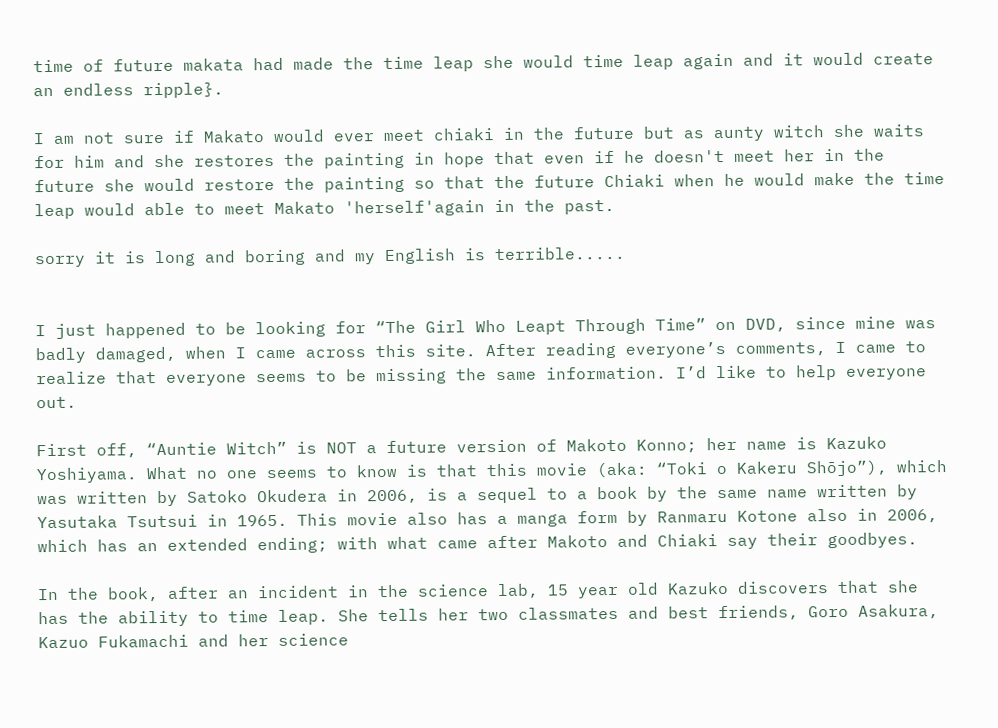time of future makata had made the time leap she would time leap again and it would create an endless ripple}.

I am not sure if Makato would ever meet chiaki in the future but as aunty witch she waits for him and she restores the painting in hope that even if he doesn't meet her in the future she would restore the painting so that the future Chiaki when he would make the time leap would able to meet Makato 'herself'again in the past.

sorry it is long and boring and my English is terrible.....


I just happened to be looking for “The Girl Who Leapt Through Time” on DVD, since mine was badly damaged, when I came across this site. After reading everyone’s comments, I came to realize that everyone seems to be missing the same information. I’d like to help everyone out.

First off, “Auntie Witch” is NOT a future version of Makoto Konno; her name is Kazuko Yoshiyama. What no one seems to know is that this movie (aka: “Toki o Kakeru Shōjo”), which was written by Satoko Okudera in 2006, is a sequel to a book by the same name written by Yasutaka Tsutsui in 1965. This movie also has a manga form by Ranmaru Kotone also in 2006, which has an extended ending; with what came after Makoto and Chiaki say their goodbyes.

In the book, after an incident in the science lab, 15 year old Kazuko discovers that she has the ability to time leap. She tells her two classmates and best friends, Goro Asakura, Kazuo Fukamachi and her science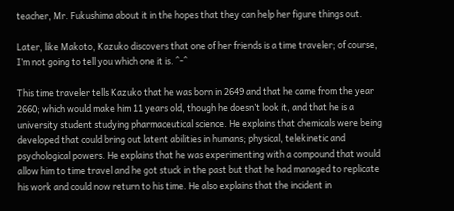teacher, Mr. Fukushima about it in the hopes that they can help her figure things out.

Later, like Makoto, Kazuko discovers that one of her friends is a time traveler; of course, I’m not going to tell you which one it is. ^-^

This time traveler tells Kazuko that he was born in 2649 and that he came from the year 2660; which would make him 11 years old, though he doesn’t look it, and that he is a university student studying pharmaceutical science. He explains that chemicals were being developed that could bring out latent abilities in humans; physical, telekinetic and psychological powers. He explains that he was experimenting with a compound that would allow him to time travel and he got stuck in the past but that he had managed to replicate his work and could now return to his time. He also explains that the incident in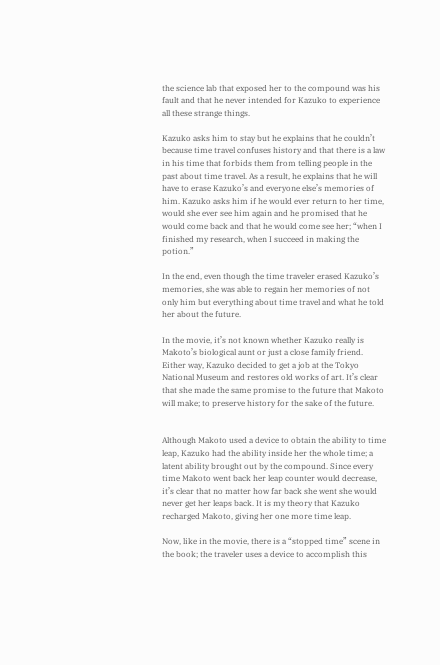the science lab that exposed her to the compound was his fault and that he never intended for Kazuko to experience all these strange things.

Kazuko asks him to stay but he explains that he couldn’t because time travel confuses history and that there is a law in his time that forbids them from telling people in the past about time travel. As a result, he explains that he will have to erase Kazuko’s and everyone else’s memories of him. Kazuko asks him if he would ever return to her time, would she ever see him again and he promised that he would come back and that he would come see her; “when I finished my research, when I succeed in making the potion.”

In the end, even though the time traveler erased Kazuko’s memories, she was able to regain her memories of not only him but everything about time travel and what he told her about the future.

In the movie, it’s not known whether Kazuko really is Makoto’s biological aunt or just a close family friend. Either way, Kazuko decided to get a job at the Tokyo National Museum and restores old works of art. It’s clear that she made the same promise to the future that Makoto will make; to preserve history for the sake of the future.


Although Makoto used a device to obtain the ability to time leap, Kazuko had the ability inside her the whole time; a latent ability brought out by the compound. Since every time Makoto went back her leap counter would decrease, it’s clear that no matter how far back she went she would never get her leaps back. It is my theory that Kazuko recharged Makoto, giving her one more time leap.

Now, like in the movie, there is a “stopped time” scene in the book; the traveler uses a device to accomplish this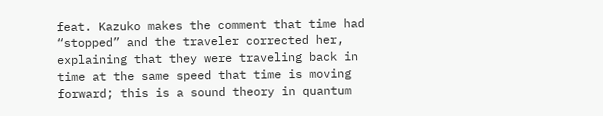feat. Kazuko makes the comment that time had “stopped” and the traveler corrected her, explaining that they were traveling back in time at the same speed that time is moving forward; this is a sound theory in quantum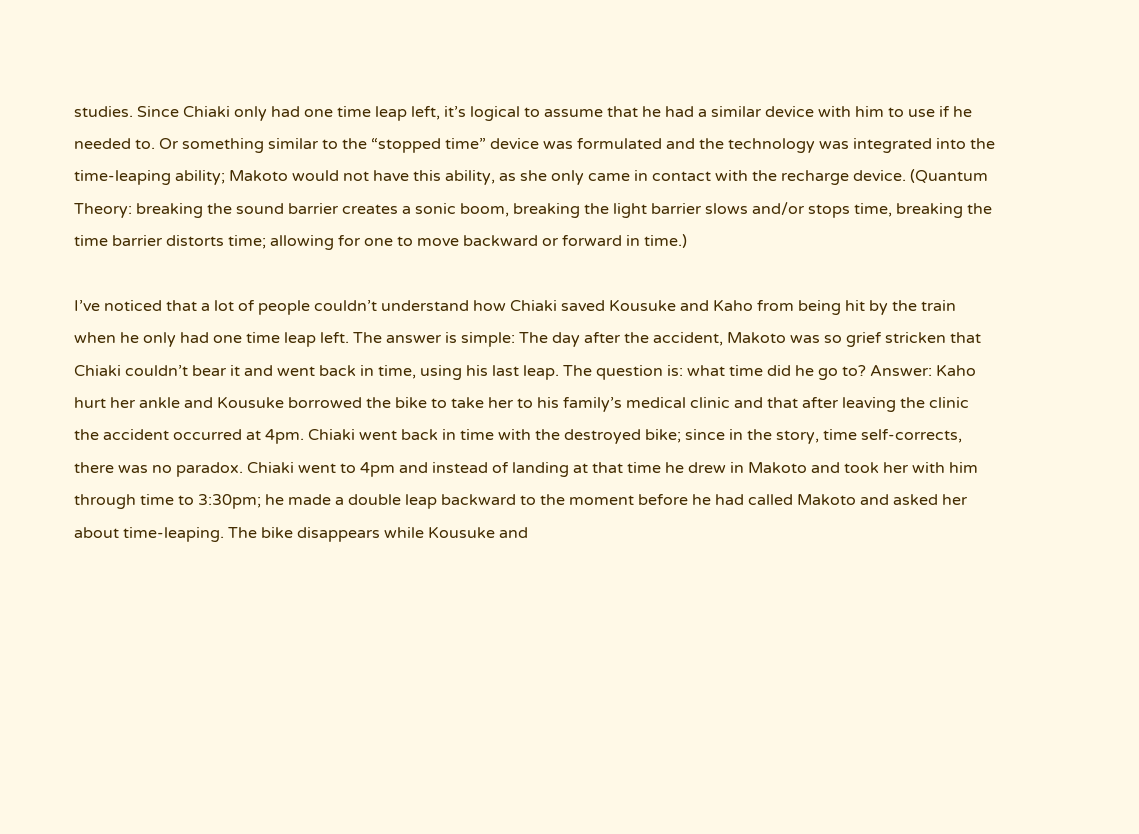studies. Since Chiaki only had one time leap left, it’s logical to assume that he had a similar device with him to use if he needed to. Or something similar to the “stopped time” device was formulated and the technology was integrated into the time-leaping ability; Makoto would not have this ability, as she only came in contact with the recharge device. (Quantum Theory: breaking the sound barrier creates a sonic boom, breaking the light barrier slows and/or stops time, breaking the time barrier distorts time; allowing for one to move backward or forward in time.)

I’ve noticed that a lot of people couldn’t understand how Chiaki saved Kousuke and Kaho from being hit by the train when he only had one time leap left. The answer is simple: The day after the accident, Makoto was so grief stricken that Chiaki couldn’t bear it and went back in time, using his last leap. The question is: what time did he go to? Answer: Kaho hurt her ankle and Kousuke borrowed the bike to take her to his family’s medical clinic and that after leaving the clinic the accident occurred at 4pm. Chiaki went back in time with the destroyed bike; since in the story, time self-corrects, there was no paradox. Chiaki went to 4pm and instead of landing at that time he drew in Makoto and took her with him through time to 3:30pm; he made a double leap backward to the moment before he had called Makoto and asked her about time-leaping. The bike disappears while Kousuke and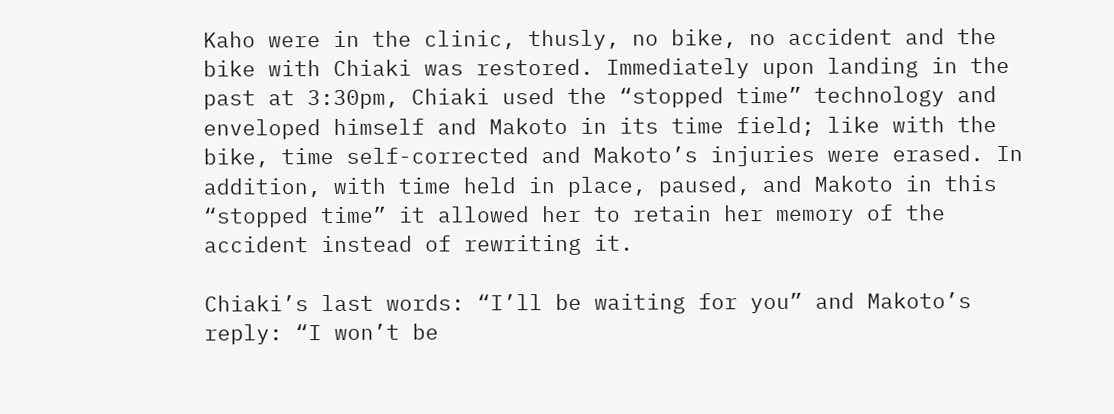Kaho were in the clinic, thusly, no bike, no accident and the bike with Chiaki was restored. Immediately upon landing in the past at 3:30pm, Chiaki used the “stopped time” technology and enveloped himself and Makoto in its time field; like with the bike, time self-corrected and Makoto’s injuries were erased. In addition, with time held in place, paused, and Makoto in this “stopped time” it allowed her to retain her memory of the accident instead of rewriting it.

Chiaki’s last words: “I’ll be waiting for you” and Makoto’s reply: “I won’t be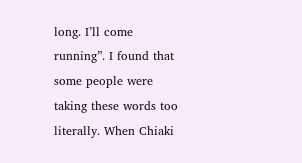long. I’ll come running”. I found that some people were taking these words too literally. When Chiaki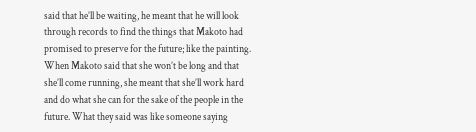said that he’ll be waiting, he meant that he will look through records to find the things that Makoto had promised to preserve for the future; like the painting. When Makoto said that she won’t be long and that she’ll come running, she meant that she’ll work hard and do what she can for the sake of the people in the future. What they said was like someone saying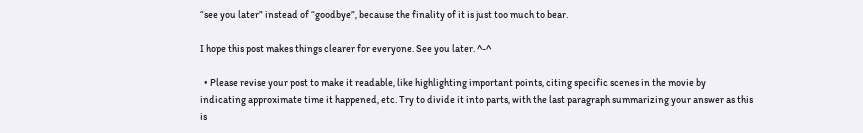“see you later” instead of “goodbye”, because the finality of it is just too much to bear.

I hope this post makes things clearer for everyone. See you later. ^-^

  • Please revise your post to make it readable, like highlighting important points, citing specific scenes in the movie by indicating approximate time it happened, etc. Try to divide it into parts, with the last paragraph summarizing your answer as this is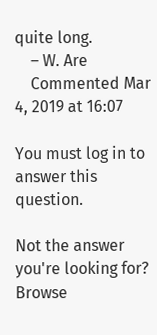quite long.
    – W. Are
    Commented Mar 4, 2019 at 16:07

You must log in to answer this question.

Not the answer you're looking for? Browse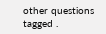other questions tagged .